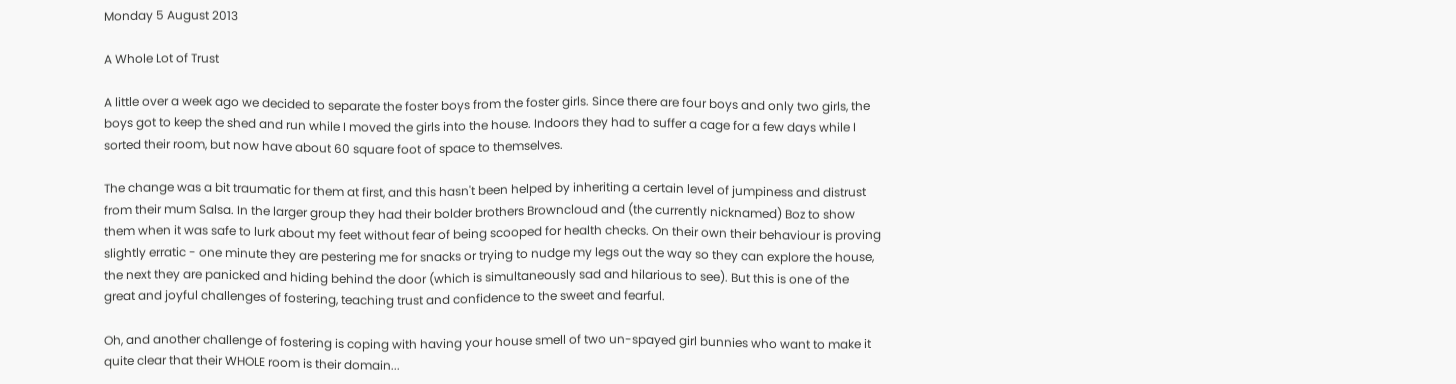Monday 5 August 2013

A Whole Lot of Trust

A little over a week ago we decided to separate the foster boys from the foster girls. Since there are four boys and only two girls, the boys got to keep the shed and run while I moved the girls into the house. Indoors they had to suffer a cage for a few days while I sorted their room, but now have about 60 square foot of space to themselves.

The change was a bit traumatic for them at first, and this hasn't been helped by inheriting a certain level of jumpiness and distrust from their mum Salsa. In the larger group they had their bolder brothers Browncloud and (the currently nicknamed) Boz to show them when it was safe to lurk about my feet without fear of being scooped for health checks. On their own their behaviour is proving slightly erratic - one minute they are pestering me for snacks or trying to nudge my legs out the way so they can explore the house, the next they are panicked and hiding behind the door (which is simultaneously sad and hilarious to see). But this is one of the great and joyful challenges of fostering, teaching trust and confidence to the sweet and fearful.

Oh, and another challenge of fostering is coping with having your house smell of two un-spayed girl bunnies who want to make it quite clear that their WHOLE room is their domain...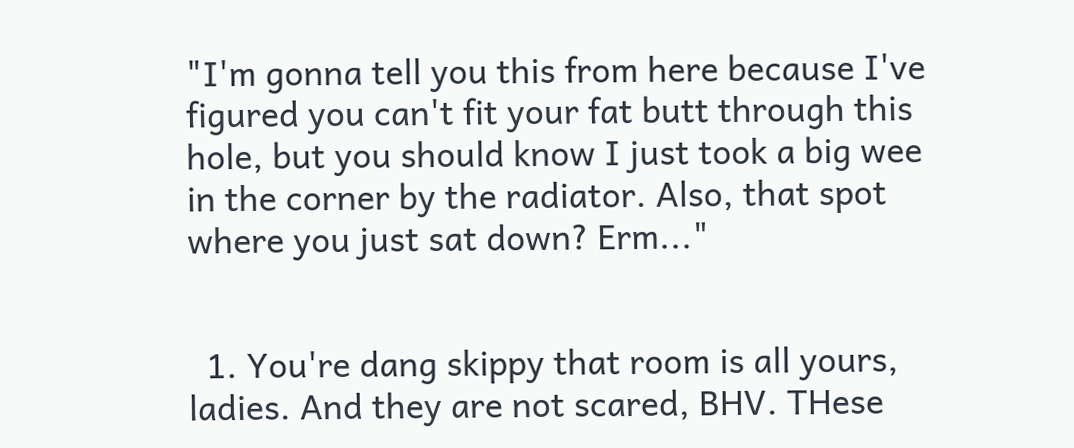"I'm gonna tell you this from here because I've figured you can't fit your fat butt through this hole, but you should know I just took a big wee in the corner by the radiator. Also, that spot where you just sat down? Erm..."


  1. You're dang skippy that room is all yours, ladies. And they are not scared, BHV. THese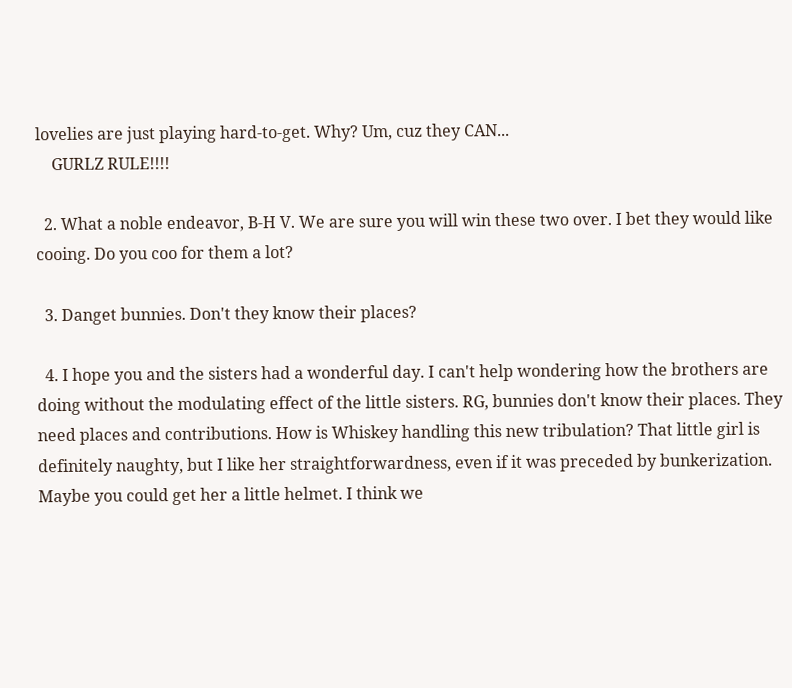lovelies are just playing hard-to-get. Why? Um, cuz they CAN...
    GURLZ RULE!!!!

  2. What a noble endeavor, B-H V. We are sure you will win these two over. I bet they would like cooing. Do you coo for them a lot?

  3. Danget bunnies. Don't they know their places?

  4. I hope you and the sisters had a wonderful day. I can't help wondering how the brothers are doing without the modulating effect of the little sisters. RG, bunnies don't know their places. They need places and contributions. How is Whiskey handling this new tribulation? That little girl is definitely naughty, but I like her straightforwardness, even if it was preceded by bunkerization. Maybe you could get her a little helmet. I think we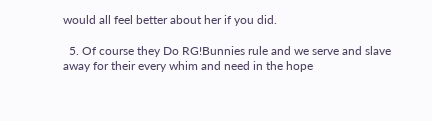would all feel better about her if you did.

  5. Of course they Do RG!Bunnies rule and we serve and slave away for their every whim and need in the hope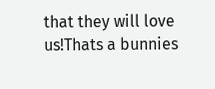that they will love us!Thats a bunnies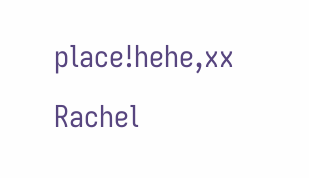place!hehe,xx Rachel